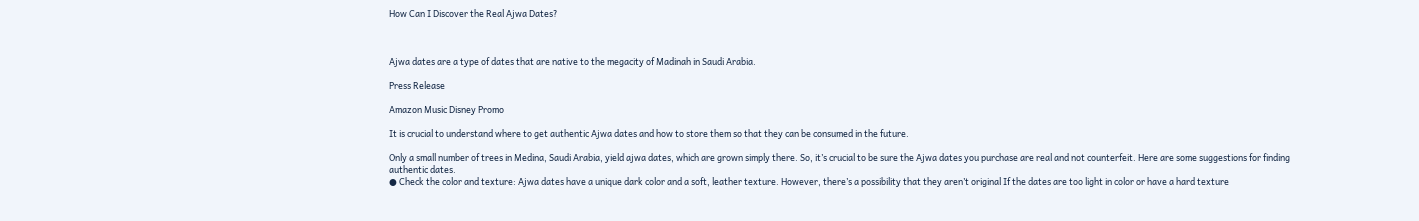How Can I Discover the Real Ajwa Dates?



Ajwa dates are a type of dates that are native to the megacity of Madinah in Saudi Arabia.

Press Release

Amazon Music Disney Promo

It is crucial to understand where to get authentic Ajwa dates and how to store them so that they can be consumed in the future.

Only a small number of trees in Medina, Saudi Arabia, yield ajwa dates, which are grown simply there. So, it’s crucial to be sure the Ajwa dates you purchase are real and not counterfeit. Here are some suggestions for finding authentic dates.
● Check the color and texture: Ajwa dates have a unique dark color and a soft, leather texture. However, there’s a possibility that they aren’t original If the dates are too light in color or have a hard texture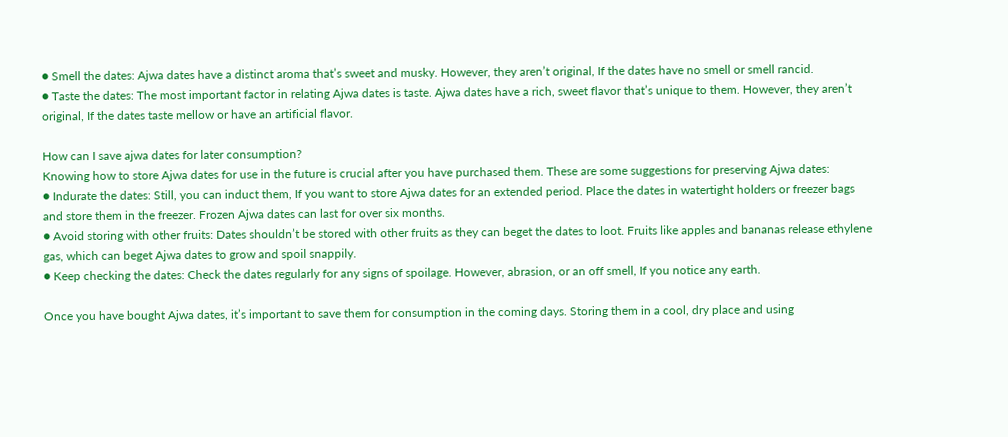● Smell the dates: Ajwa dates have a distinct aroma that’s sweet and musky. However, they aren’t original, If the dates have no smell or smell rancid.
● Taste the dates: The most important factor in relating Ajwa dates is taste. Ajwa dates have a rich, sweet flavor that’s unique to them. However, they aren’t original, If the dates taste mellow or have an artificial flavor.

How can I save ajwa dates for later consumption?
Knowing how to store Ajwa dates for use in the future is crucial after you have purchased them. These are some suggestions for preserving Ajwa dates:
● Indurate the dates: Still, you can induct them, If you want to store Ajwa dates for an extended period. Place the dates in watertight holders or freezer bags and store them in the freezer. Frozen Ajwa dates can last for over six months.
● Avoid storing with other fruits: Dates shouldn’t be stored with other fruits as they can beget the dates to loot. Fruits like apples and bananas release ethylene gas, which can beget Ajwa dates to grow and spoil snappily.
● Keep checking the dates: Check the dates regularly for any signs of spoilage. However, abrasion, or an off smell, If you notice any earth.

Once you have bought Ajwa dates, it’s important to save them for consumption in the coming days. Storing them in a cool, dry place and using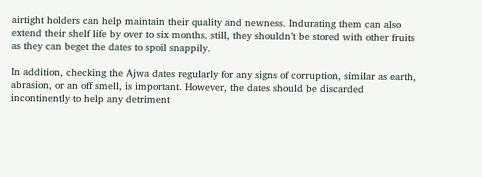airtight holders can help maintain their quality and newness. Indurating them can also extend their shelf life by over to six months. still, they shouldn’t be stored with other fruits as they can beget the dates to spoil snappily.

In addition, checking the Ajwa dates regularly for any signs of corruption, similar as earth, abrasion, or an off smell, is important. However, the dates should be discarded incontinently to help any detriment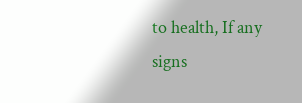to health, If any signs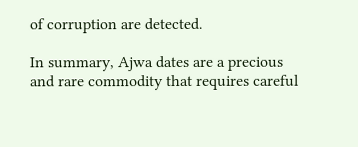of corruption are detected.

In summary, Ajwa dates are a precious and rare commodity that requires careful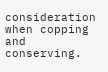consideration when copping and conserving.